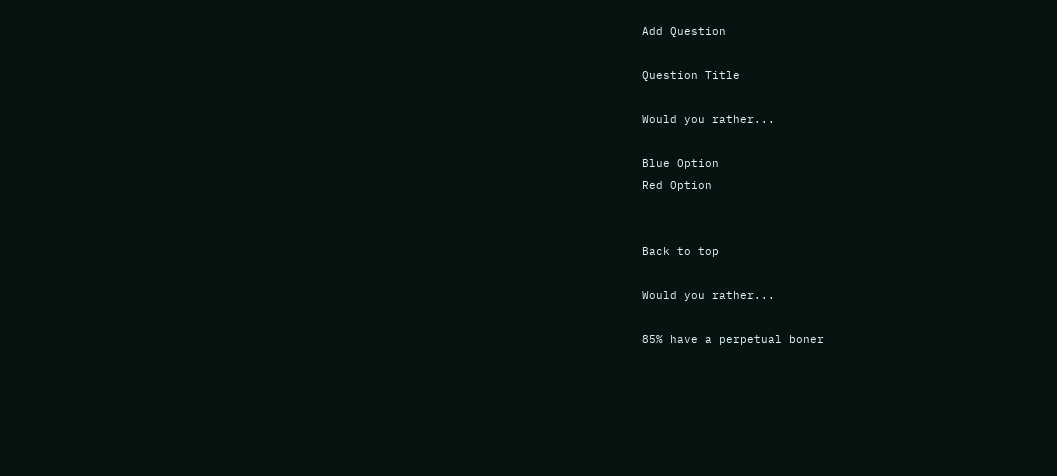Add Question

Question Title

Would you rather...

Blue Option
Red Option


Back to top

Would you rather...

85% have a perpetual boner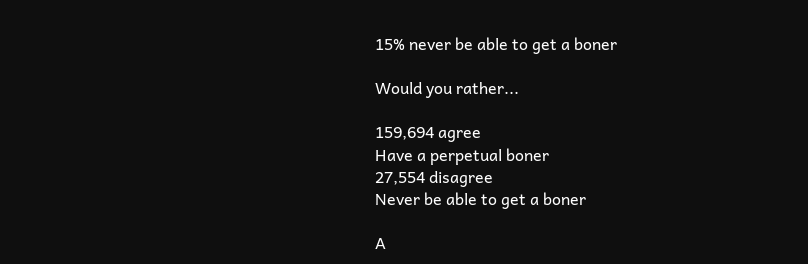15% never be able to get a boner

Would you rather...

159,694 agree
Have a perpetual boner
27,554 disagree
Never be able to get a boner

A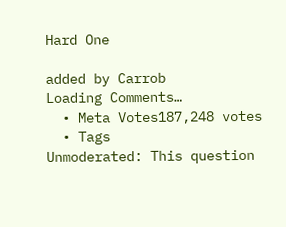Hard One

added by Carrob
Loading Comments…
  • Meta Votes187,248 votes
  • Tags
Unmoderated: This question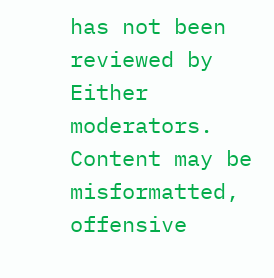has not been reviewed by Either moderators. Content may be misformatted, offensive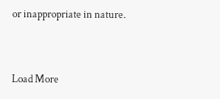or inappropriate in nature.


Load More